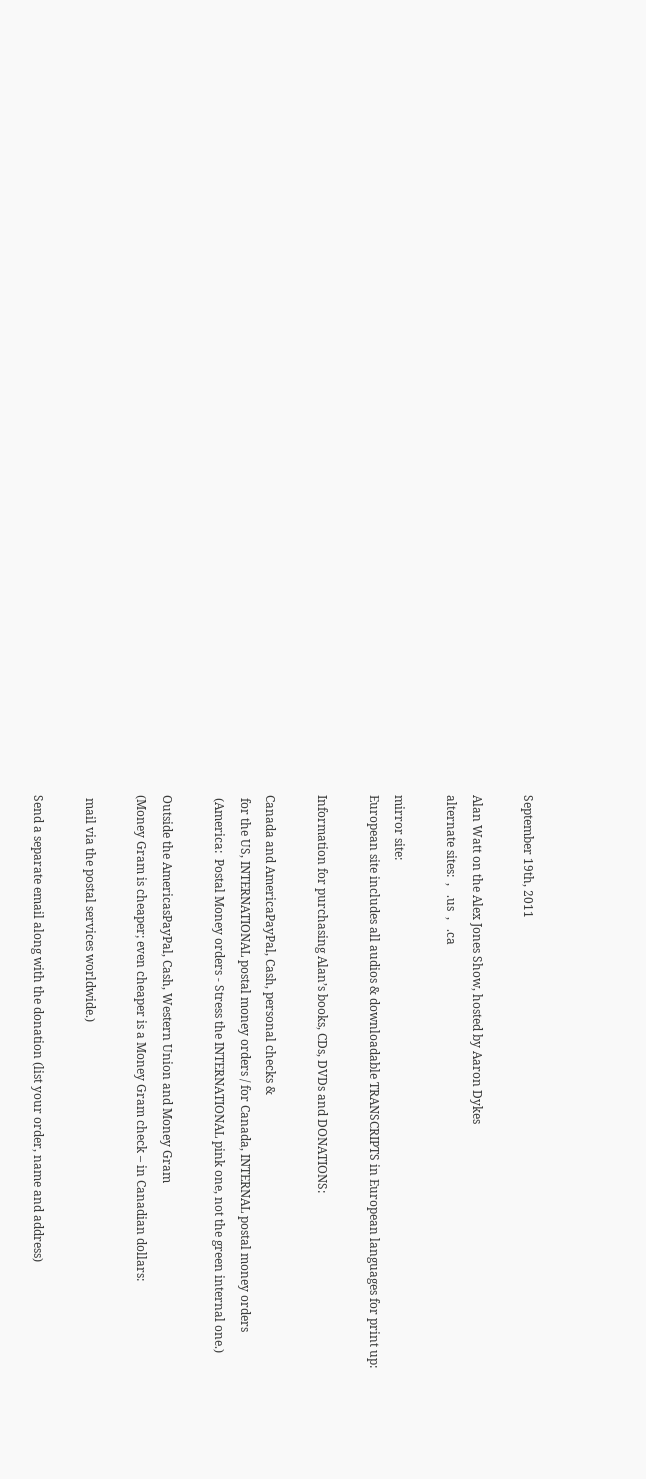September 19th, 2011

Alan Watt on the Alex Jones Show, hosted by Aaron Dykes
alternate sites:  ,   .us  ,   .ca

mirror site:
European site includes all audios & downloadable TRANSCRIPTS in European languages for print up:

Information for purchasing Alan’s books, CDs, DVDs and DONATIONS:

Canada and AmericaPayPal, Cash, personal checks &
 for the US, INTERNATIONAL postal money orders / for Canada, INTERNAL postal money orders
 (America:  Postal Money orders - Stress the INTERNATIONAL pink one, not the green internal one.)

Outside the AmericasPayPal, Cash, Western Union and Money Gram
(Money Gram is cheaper; even cheaper is a Money Gram check – in Canadian dollars:

 mail via the postal services worldwide.)

Send a separate email along with the donation (list your order, name and address)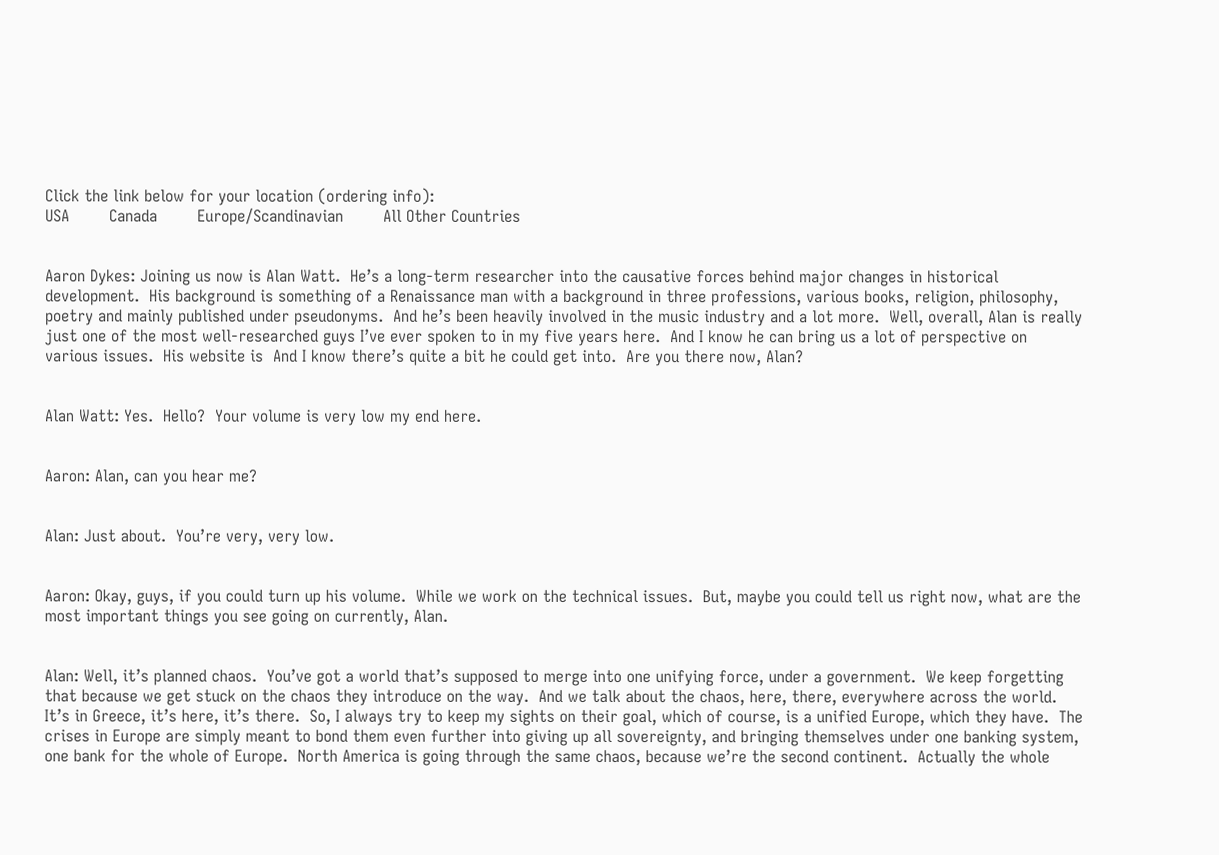Click the link below for your location (ordering info):
USA        Canada        Europe/Scandinavian        All Other Countries


Aaron Dykes: Joining us now is Alan Watt.  He’s a long-term researcher into the causative forces behind major changes in historical development.  His background is something of a Renaissance man with a background in three professions, various books, religion, philosophy, poetry and mainly published under pseudonyms.  And he’s been heavily involved in the music industry and a lot more.  Well, overall, Alan is really just one of the most well-researched guys I’ve ever spoken to in my five years here.  And I know he can bring us a lot of perspective on various issues.  His website is  And I know there’s quite a bit he could get into.  Are you there now, Alan?


Alan Watt: Yes.  Hello?  Your volume is very low my end here.


Aaron: Alan, can you hear me?


Alan: Just about.  You’re very, very low.


Aaron: Okay, guys, if you could turn up his volume.  While we work on the technical issues.  But, maybe you could tell us right now, what are the most important things you see going on currently, Alan.


Alan: Well, it’s planned chaos.  You’ve got a world that’s supposed to merge into one unifying force, under a government.  We keep forgetting that because we get stuck on the chaos they introduce on the way.  And we talk about the chaos, here, there, everywhere across the world.  It’s in Greece, it’s here, it’s there.  So, I always try to keep my sights on their goal, which of course, is a unified Europe, which they have.  The crises in Europe are simply meant to bond them even further into giving up all sovereignty, and bringing themselves under one banking system, one bank for the whole of Europe.  North America is going through the same chaos, because we’re the second continent.  Actually the whole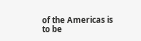of the Americas is to be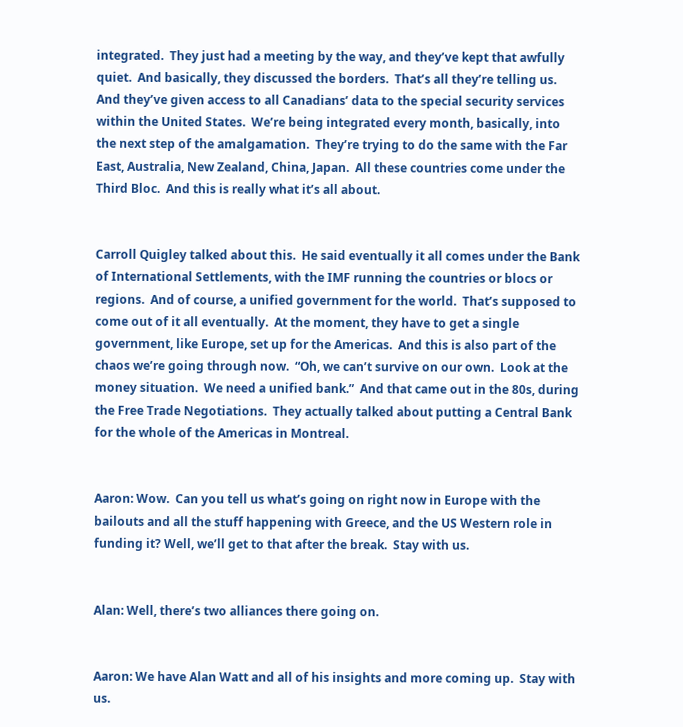integrated.  They just had a meeting by the way, and they’ve kept that awfully quiet.  And basically, they discussed the borders.  That’s all they’re telling us.  And they’ve given access to all Canadians’ data to the special security services within the United States.  We’re being integrated every month, basically, into the next step of the amalgamation.  They’re trying to do the same with the Far East, Australia, New Zealand, China, Japan.  All these countries come under the Third Bloc.  And this is really what it’s all about.


Carroll Quigley talked about this.  He said eventually it all comes under the Bank of International Settlements, with the IMF running the countries or blocs or regions.  And of course, a unified government for the world.  That’s supposed to come out of it all eventually.  At the moment, they have to get a single government, like Europe, set up for the Americas.  And this is also part of the chaos we’re going through now.  “Oh, we can’t survive on our own.  Look at the money situation.  We need a unified bank.”  And that came out in the 80s, during the Free Trade Negotiations.  They actually talked about putting a Central Bank for the whole of the Americas in Montreal.


Aaron: Wow.  Can you tell us what’s going on right now in Europe with the bailouts and all the stuff happening with Greece, and the US Western role in funding it? Well, we’ll get to that after the break.  Stay with us.


Alan: Well, there’s two alliances there going on.


Aaron: We have Alan Watt and all of his insights and more coming up.  Stay with us.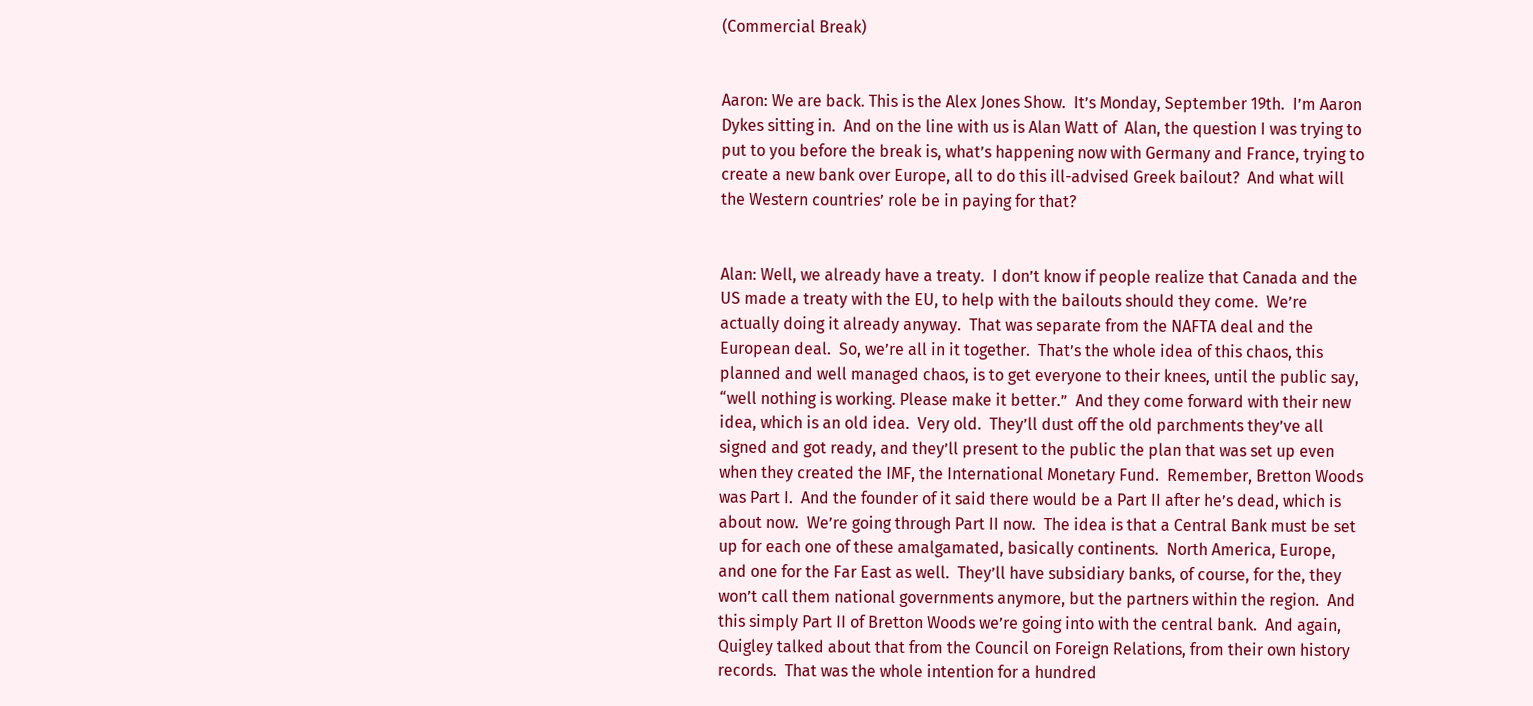(Commercial Break)


Aaron: We are back. This is the Alex Jones Show.  It’s Monday, September 19th.  I’m Aaron Dykes sitting in.  And on the line with us is Alan Watt of  Alan, the question I was trying to put to you before the break is, what’s happening now with Germany and France, trying to create a new bank over Europe, all to do this ill-advised Greek bailout?  And what will the Western countries’ role be in paying for that?


Alan: Well, we already have a treaty.  I don’t know if people realize that Canada and the US made a treaty with the EU, to help with the bailouts should they come.  We’re actually doing it already anyway.  That was separate from the NAFTA deal and the European deal.  So, we’re all in it together.  That’s the whole idea of this chaos, this planned and well managed chaos, is to get everyone to their knees, until the public say, “well nothing is working. Please make it better.”  And they come forward with their new idea, which is an old idea.  Very old.  They’ll dust off the old parchments they’ve all signed and got ready, and they’ll present to the public the plan that was set up even when they created the IMF, the International Monetary Fund.  Remember, Bretton Woods was Part I.  And the founder of it said there would be a Part II after he’s dead, which is about now.  We’re going through Part II now.  The idea is that a Central Bank must be set up for each one of these amalgamated, basically continents.  North America, Europe, and one for the Far East as well.  They’ll have subsidiary banks, of course, for the, they won’t call them national governments anymore, but the partners within the region.  And this simply Part II of Bretton Woods we’re going into with the central bank.  And again, Quigley talked about that from the Council on Foreign Relations, from their own history records.  That was the whole intention for a hundred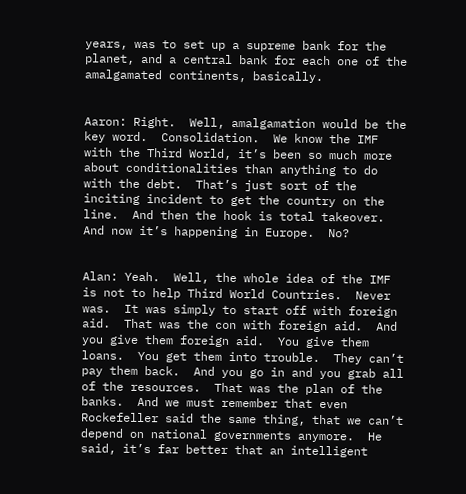years, was to set up a supreme bank for the planet, and a central bank for each one of the amalgamated continents, basically.


Aaron: Right.  Well, amalgamation would be the key word.  Consolidation.  We know the IMF with the Third World, it’s been so much more about conditionalities than anything to do with the debt.  That’s just sort of the inciting incident to get the country on the line.  And then the hook is total takeover.  And now it’s happening in Europe.  No?


Alan: Yeah.  Well, the whole idea of the IMF is not to help Third World Countries.  Never was.  It was simply to start off with foreign aid.  That was the con with foreign aid.  And you give them foreign aid.  You give them loans.  You get them into trouble.  They can’t pay them back.  And you go in and you grab all of the resources.  That was the plan of the banks.  And we must remember that even Rockefeller said the same thing, that we can’t depend on national governments anymore.  He said, it’s far better that an intelligent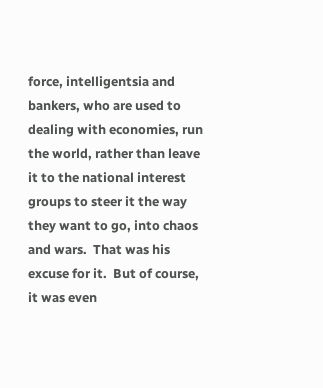force, intelligentsia and bankers, who are used to dealing with economies, run the world, rather than leave it to the national interest groups to steer it the way they want to go, into chaos and wars.  That was his excuse for it.  But of course, it was even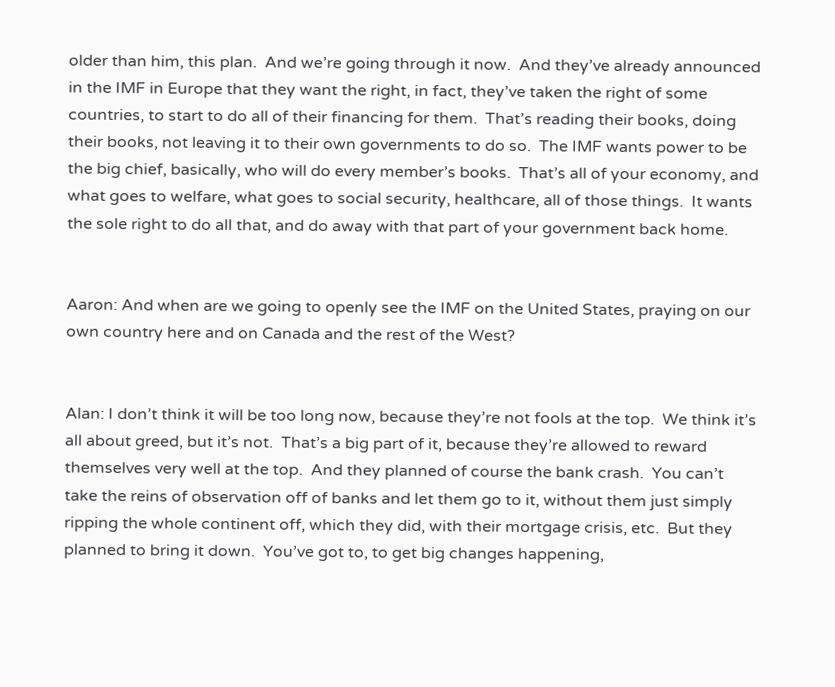older than him, this plan.  And we’re going through it now.  And they’ve already announced in the IMF in Europe that they want the right, in fact, they’ve taken the right of some countries, to start to do all of their financing for them.  That’s reading their books, doing their books, not leaving it to their own governments to do so.  The IMF wants power to be the big chief, basically, who will do every member’s books.  That’s all of your economy, and what goes to welfare, what goes to social security, healthcare, all of those things.  It wants the sole right to do all that, and do away with that part of your government back home.


Aaron: And when are we going to openly see the IMF on the United States, praying on our own country here and on Canada and the rest of the West?


Alan: I don’t think it will be too long now, because they’re not fools at the top.  We think it’s all about greed, but it’s not.  That’s a big part of it, because they’re allowed to reward themselves very well at the top.  And they planned of course the bank crash.  You can’t take the reins of observation off of banks and let them go to it, without them just simply ripping the whole continent off, which they did, with their mortgage crisis, etc.  But they planned to bring it down.  You’ve got to, to get big changes happening,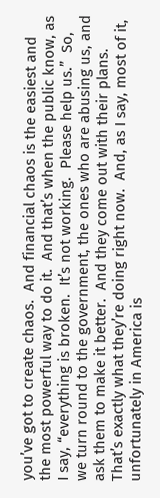you’ve got to create chaos.  And financial chaos is the easiest and the most powerful way to do it.  And that’s when the public know, as I say, “everything is broken.  It’s not working.  Please help us.”  So, we turn round to the government, the ones who are abusing us, and ask them to make it better.  And they come out with their plans.  That’s exactly what they’re doing right now.  And, as I say, most of it, unfortunately in America is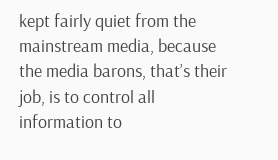kept fairly quiet from the mainstream media, because the media barons, that’s their job, is to control all information to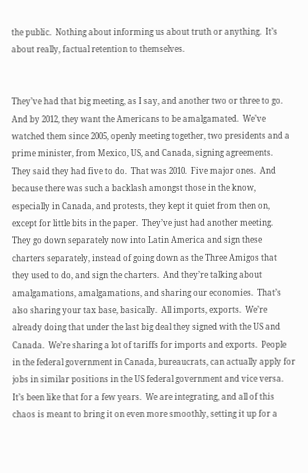the public.  Nothing about informing us about truth or anything.  It’s about really, factual retention to themselves.


They’ve had that big meeting, as I say, and another two or three to go.  And by 2012, they want the Americans to be amalgamated.  We’ve watched them since 2005, openly meeting together, two presidents and a prime minister, from Mexico, US, and Canada, signing agreements.  They said they had five to do.  That was 2010.  Five major ones.  And because there was such a backlash amongst those in the know, especially in Canada, and protests, they kept it quiet from then on, except for little bits in the paper.  They’ve just had another meeting.  They go down separately now into Latin America and sign these charters separately, instead of going down as the Three Amigos that they used to do, and sign the charters.  And they’re talking about amalgamations, amalgamations, and sharing our economies.  That’s also sharing your tax base, basically.  All imports, exports.  We’re already doing that under the last big deal they signed with the US and Canada.  We’re sharing a lot of tariffs for imports and exports.  People in the federal government in Canada, bureaucrats, can actually apply for jobs in similar positions in the US federal government and vice versa.  It’s been like that for a few years.  We are integrating, and all of this chaos is meant to bring it on even more smoothly, setting it up for a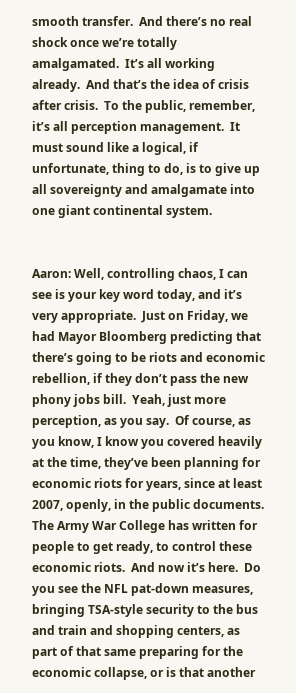smooth transfer.  And there’s no real shock once we’re totally amalgamated.  It’s all working already.  And that’s the idea of crisis after crisis.  To the public, remember, it’s all perception management.  It must sound like a logical, if unfortunate, thing to do, is to give up all sovereignty and amalgamate into one giant continental system.


Aaron: Well, controlling chaos, I can see is your key word today, and it’s very appropriate.  Just on Friday, we had Mayor Bloomberg predicting that there’s going to be riots and economic rebellion, if they don’t pass the new phony jobs bill.  Yeah, just more perception, as you say.  Of course, as you know, I know you covered heavily at the time, they’ve been planning for economic riots for years, since at least 2007, openly, in the public documents.   The Army War College has written for people to get ready, to control these economic riots.  And now it’s here.  Do you see the NFL pat-down measures, bringing TSA-style security to the bus and train and shopping centers, as part of that same preparing for the economic collapse, or is that another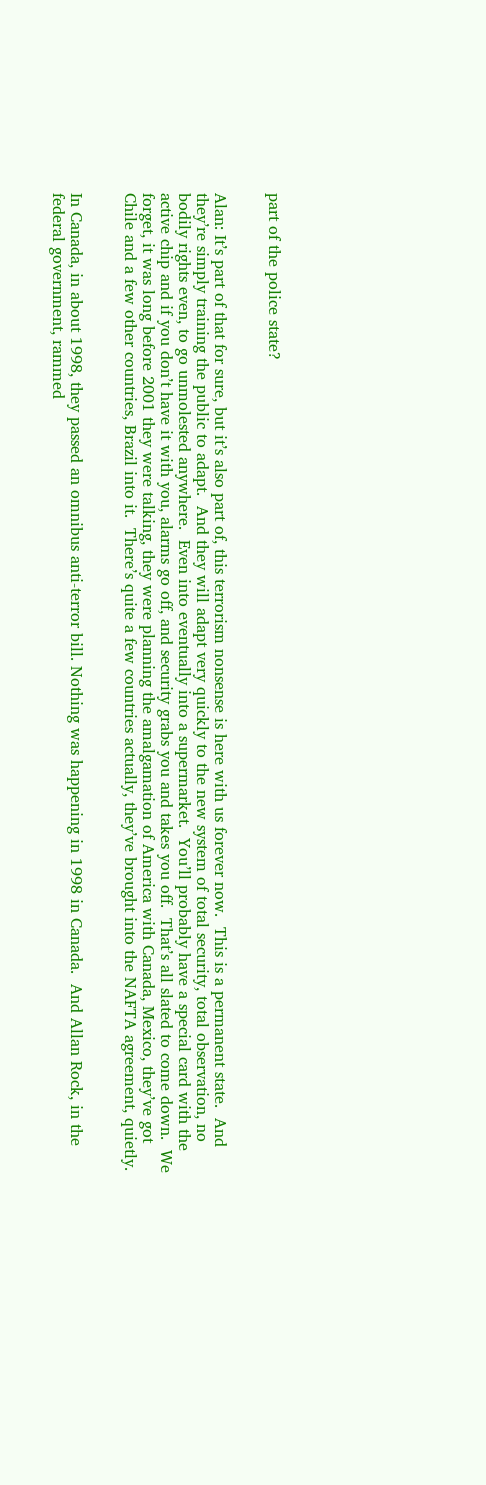part of the police state?


Alan: It’s part of that for sure, but it’s also part of, this terrorism nonsense is here with us forever now.  This is a permanent state.  And they’re simply training the public to adapt.  And they will adapt very quickly to the new system of total security, total observation, no bodily rights even, to go unmolested anywhere.  Even into eventually into a supermarket.  You’ll probably have a special card with the active chip and if you don’t have it with you, alarms go off, and security grabs you and takes you off.  That’s all slated to come down.  We forget, it was long before 2001 they were talking, they were planning the amalgamation of America with Canada, Mexico, they’ve got Chile and a few other countries, Brazil into it.  There’s quite a few countries actually, they’ve brought into the NAFTA agreement, quietly.


In Canada, in about 1998, they passed an omnibus anti-terror bill. Nothing was happening in 1998 in Canada.  And Allan Rock, in the federal government, rammed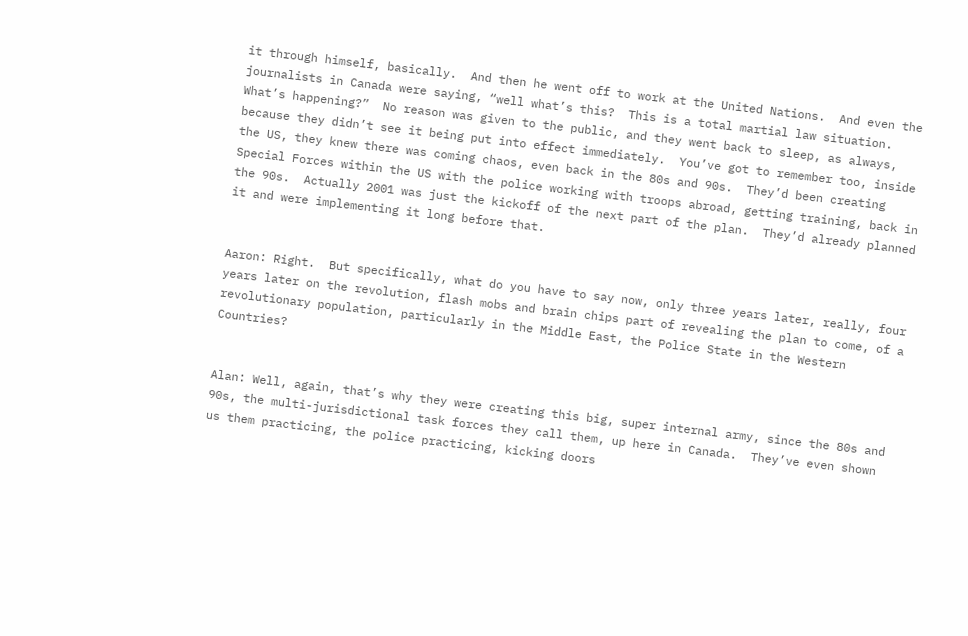it through himself, basically.  And then he went off to work at the United Nations.  And even the journalists in Canada were saying, “well what’s this?  This is a total martial law situation.  What’s happening?”  No reason was given to the public, and they went back to sleep, as always, because they didn’t see it being put into effect immediately.  You’ve got to remember too, inside the US, they knew there was coming chaos, even back in the 80s and 90s.  They’d been creating Special Forces within the US with the police working with troops abroad, getting training, back in the 90s.  Actually 2001 was just the kickoff of the next part of the plan.  They’d already planned it and were implementing it long before that.


Aaron: Right.  But specifically, what do you have to say now, only three years later, really, four years later on the revolution, flash mobs and brain chips part of revealing the plan to come, of a revolutionary population, particularly in the Middle East, the Police State in the Western Countries?


Alan: Well, again, that’s why they were creating this big, super internal army, since the 80s and 90s, the multi-jurisdictional task forces they call them, up here in Canada.  They’ve even shown us them practicing, the police practicing, kicking doors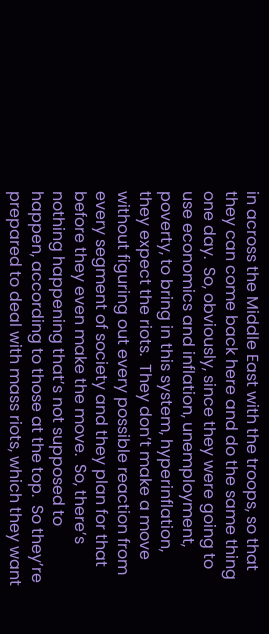in across the Middle East with the troops, so that they can come back here and do the same thing one day.  So, obviously, since they were going to use economics and inflation, unemployment, poverty, to bring in this system, hyperinflation, they expect the riots.  They don’t make a move without figuring out every possible reaction from every segment of society and they plan for that before they even make the move.  So, there’s nothing happening that’s not supposed to happen, according to those at the top.  So they’re prepared to deal with mass riots, which they want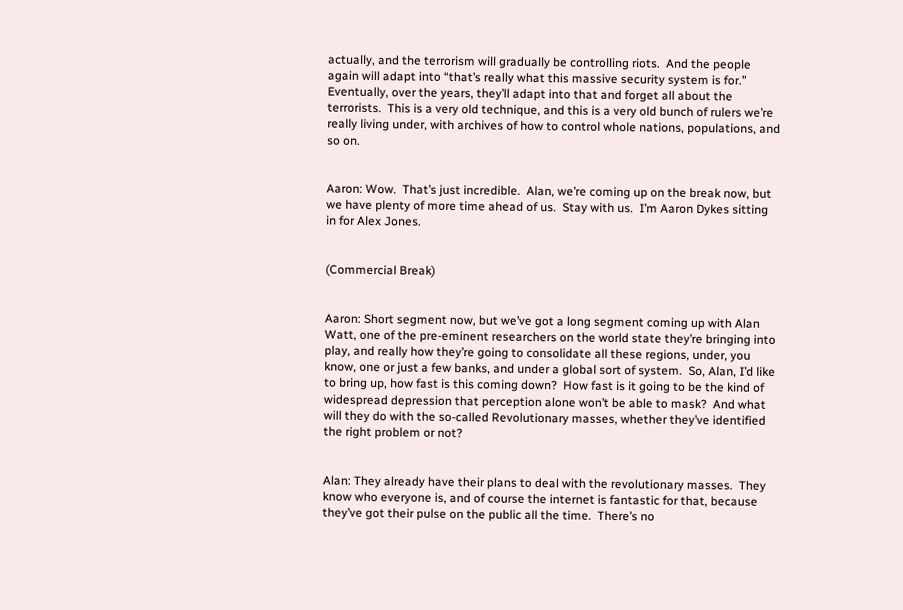actually, and the terrorism will gradually be controlling riots.  And the people again will adapt into “that’s really what this massive security system is for.”  Eventually, over the years, they’ll adapt into that and forget all about the terrorists.  This is a very old technique, and this is a very old bunch of rulers we’re really living under, with archives of how to control whole nations, populations, and so on.


Aaron: Wow.  That’s just incredible.  Alan, we’re coming up on the break now, but we have plenty of more time ahead of us.  Stay with us.  I’m Aaron Dykes sitting in for Alex Jones.


(Commercial Break)


Aaron: Short segment now, but we’ve got a long segment coming up with Alan Watt, one of the pre-eminent researchers on the world state they’re bringing into play, and really how they’re going to consolidate all these regions, under, you know, one or just a few banks, and under a global sort of system.  So, Alan, I’d like to bring up, how fast is this coming down?  How fast is it going to be the kind of widespread depression that perception alone won’t be able to mask?  And what will they do with the so-called Revolutionary masses, whether they’ve identified the right problem or not?


Alan: They already have their plans to deal with the revolutionary masses.  They know who everyone is, and of course the internet is fantastic for that, because they’ve got their pulse on the public all the time.  There’s no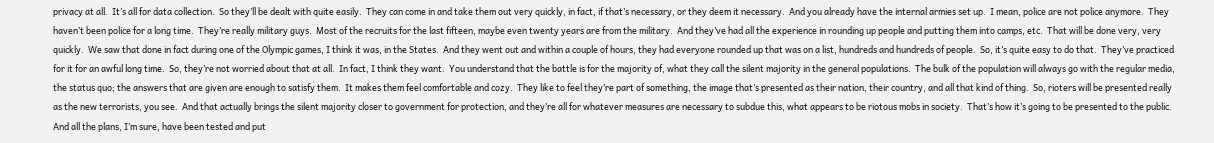privacy at all.  It’s all for data collection.  So they’ll be dealt with quite easily.  They can come in and take them out very quickly, in fact, if that’s necessary, or they deem it necessary.  And you already have the internal armies set up.  I mean, police are not police anymore.  They haven’t been police for a long time.  They’re really military guys.  Most of the recruits for the last fifteen, maybe even twenty years are from the military.  And they’ve had all the experience in rounding up people and putting them into camps, etc.  That will be done very, very quickly.  We saw that done in fact during one of the Olympic games, I think it was, in the States.  And they went out and within a couple of hours, they had everyone rounded up that was on a list, hundreds and hundreds of people.  So, it’s quite easy to do that.  They’ve practiced for it for an awful long time.  So, they’re not worried about that at all.  In fact, I think they want.  You understand that the battle is for the majority of, what they call the silent majority in the general populations.  The bulk of the population will always go with the regular media, the status quo; the answers that are given are enough to satisfy them.  It makes them feel comfortable and cozy.  They like to feel they’re part of something, the image that’s presented as their nation, their country, and all that kind of thing.  So, rioters will be presented really as the new terrorists, you see.  And that actually brings the silent majority closer to government for protection, and they’re all for whatever measures are necessary to subdue this, what appears to be riotous mobs in society.  That’s how it’s going to be presented to the public.  And all the plans, I’m sure, have been tested and put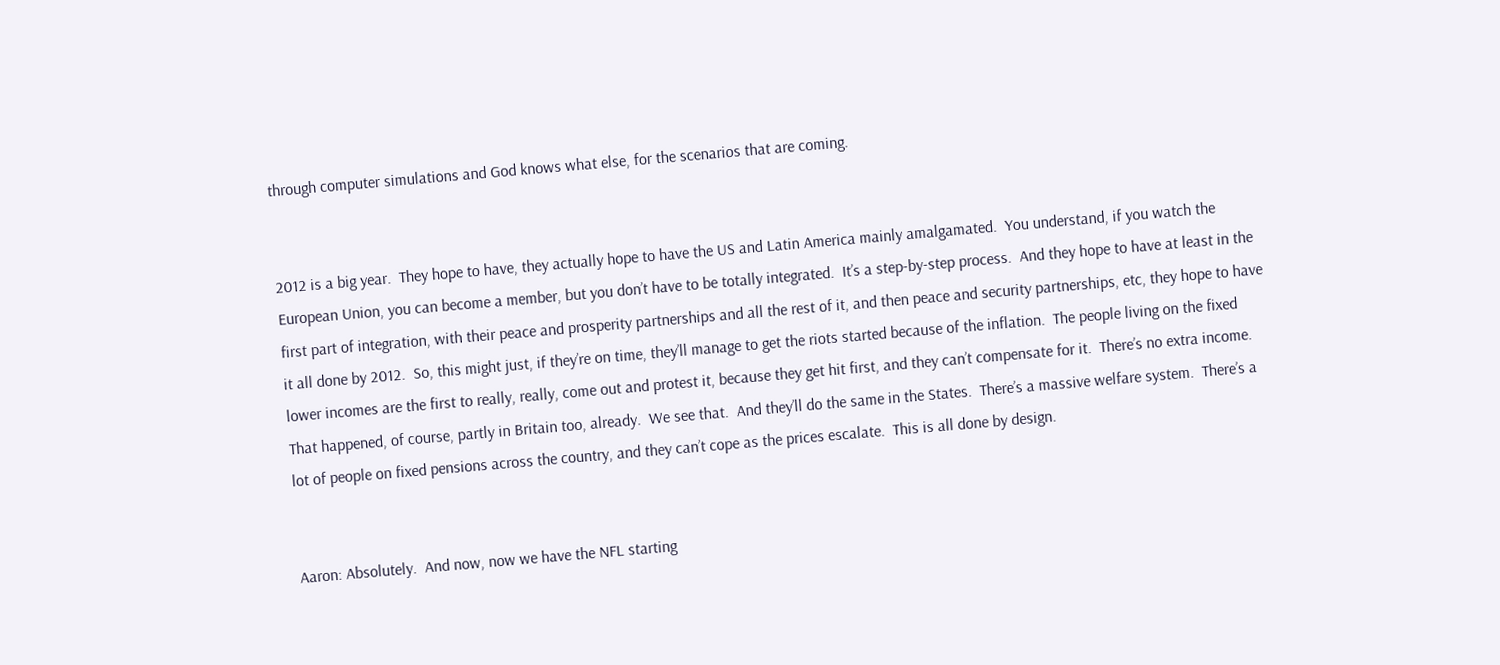through computer simulations and God knows what else, for the scenarios that are coming.


2012 is a big year.  They hope to have, they actually hope to have the US and Latin America mainly amalgamated.  You understand, if you watch the European Union, you can become a member, but you don’t have to be totally integrated.  It’s a step-by-step process.  And they hope to have at least in the first part of integration, with their peace and prosperity partnerships and all the rest of it, and then peace and security partnerships, etc, they hope to have it all done by 2012.  So, this might just, if they’re on time, they’ll manage to get the riots started because of the inflation.  The people living on the fixed lower incomes are the first to really, really, come out and protest it, because they get hit first, and they can’t compensate for it.  There’s no extra income.  That happened, of course, partly in Britain too, already.  We see that.  And they’ll do the same in the States.  There’s a massive welfare system.  There’s a lot of people on fixed pensions across the country, and they can’t cope as the prices escalate.  This is all done by design.


Aaron: Absolutely.  And now, now we have the NFL starting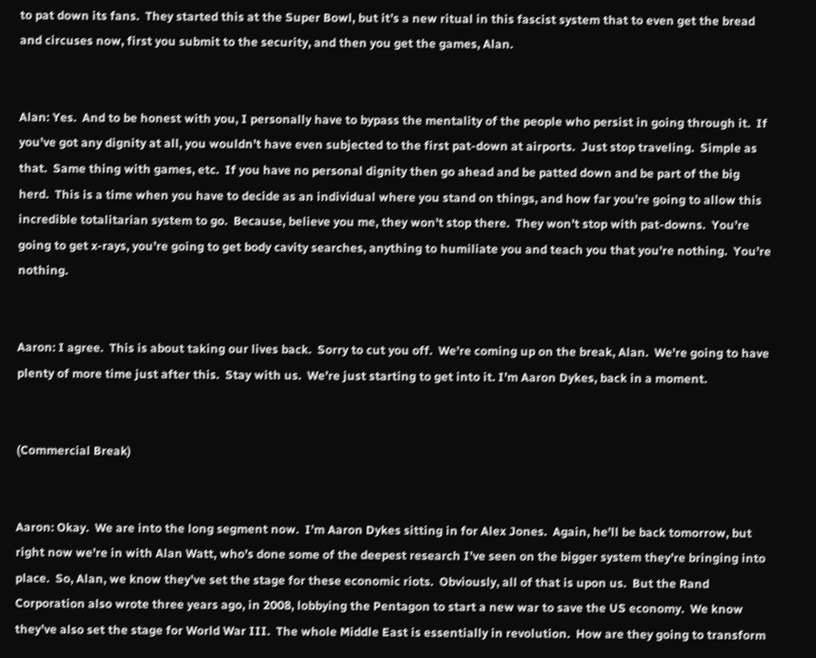to pat down its fans.  They started this at the Super Bowl, but it’s a new ritual in this fascist system that to even get the bread and circuses now, first you submit to the security, and then you get the games, Alan.


Alan: Yes.  And to be honest with you, I personally have to bypass the mentality of the people who persist in going through it.  If you’ve got any dignity at all, you wouldn’t have even subjected to the first pat-down at airports.  Just stop traveling.  Simple as that.  Same thing with games, etc.  If you have no personal dignity then go ahead and be patted down and be part of the big herd.  This is a time when you have to decide as an individual where you stand on things, and how far you’re going to allow this incredible totalitarian system to go.  Because, believe you me, they won’t stop there.  They won’t stop with pat-downs.  You’re going to get x-rays, you’re going to get body cavity searches, anything to humiliate you and teach you that you’re nothing.  You’re nothing.


Aaron: I agree.  This is about taking our lives back.  Sorry to cut you off.  We’re coming up on the break, Alan.  We’re going to have plenty of more time just after this.  Stay with us.  We’re just starting to get into it. I’m Aaron Dykes, back in a moment.


(Commercial Break)


Aaron: Okay.  We are into the long segment now.  I’m Aaron Dykes sitting in for Alex Jones.  Again, he’ll be back tomorrow, but right now we’re in with Alan Watt, who’s done some of the deepest research I’ve seen on the bigger system they’re bringing into place.  So, Alan, we know they’ve set the stage for these economic riots.  Obviously, all of that is upon us.  But the Rand Corporation also wrote three years ago, in 2008, lobbying the Pentagon to start a new war to save the US economy.  We know they’ve also set the stage for World War III.  The whole Middle East is essentially in revolution.  How are they going to transform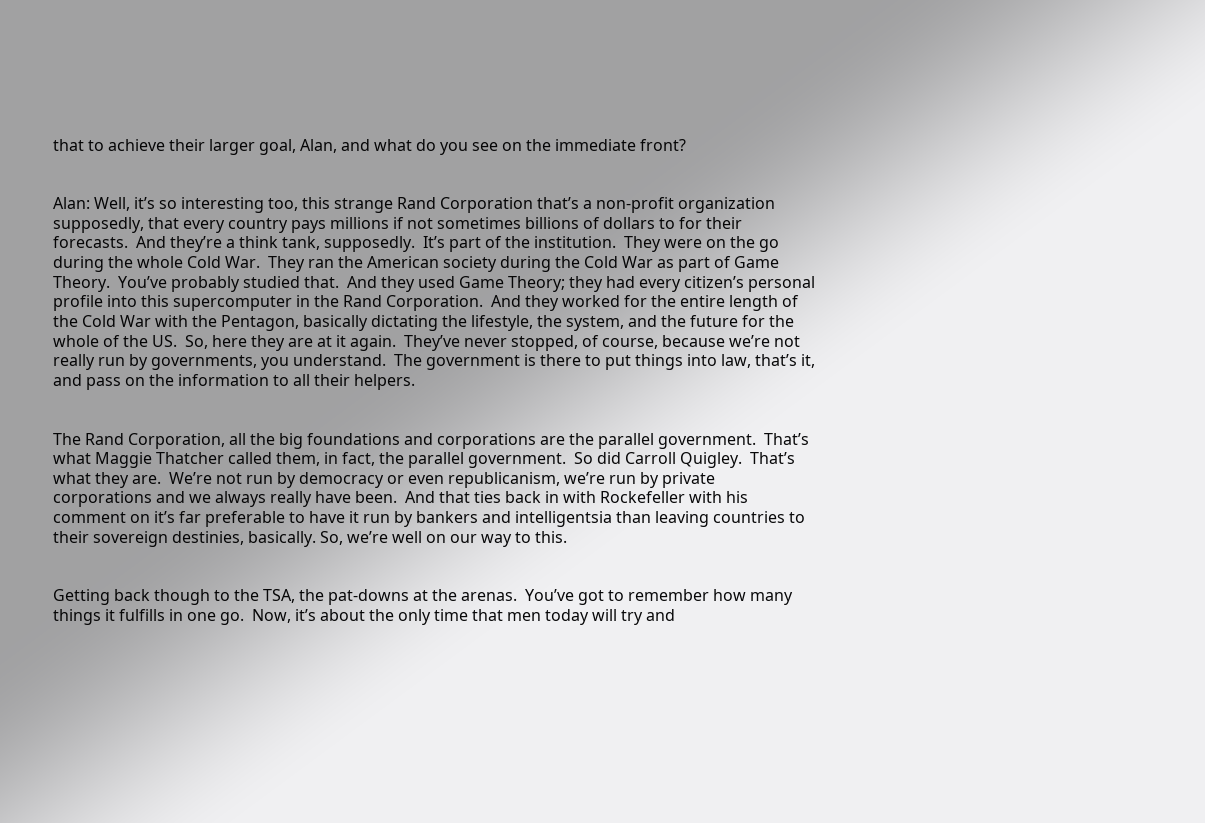that to achieve their larger goal, Alan, and what do you see on the immediate front?


Alan: Well, it’s so interesting too, this strange Rand Corporation that’s a non-profit organization supposedly, that every country pays millions if not sometimes billions of dollars to for their forecasts.  And they’re a think tank, supposedly.  It’s part of the institution.  They were on the go during the whole Cold War.  They ran the American society during the Cold War as part of Game Theory.  You’ve probably studied that.  And they used Game Theory; they had every citizen’s personal profile into this supercomputer in the Rand Corporation.  And they worked for the entire length of the Cold War with the Pentagon, basically dictating the lifestyle, the system, and the future for the whole of the US.  So, here they are at it again.  They’ve never stopped, of course, because we’re not really run by governments, you understand.  The government is there to put things into law, that’s it, and pass on the information to all their helpers.


The Rand Corporation, all the big foundations and corporations are the parallel government.  That’s what Maggie Thatcher called them, in fact, the parallel government.  So did Carroll Quigley.  That’s what they are.  We’re not run by democracy or even republicanism, we’re run by private corporations and we always really have been.  And that ties back in with Rockefeller with his comment on it’s far preferable to have it run by bankers and intelligentsia than leaving countries to their sovereign destinies, basically. So, we’re well on our way to this.


Getting back though to the TSA, the pat-downs at the arenas.  You’ve got to remember how many things it fulfills in one go.  Now, it’s about the only time that men today will try and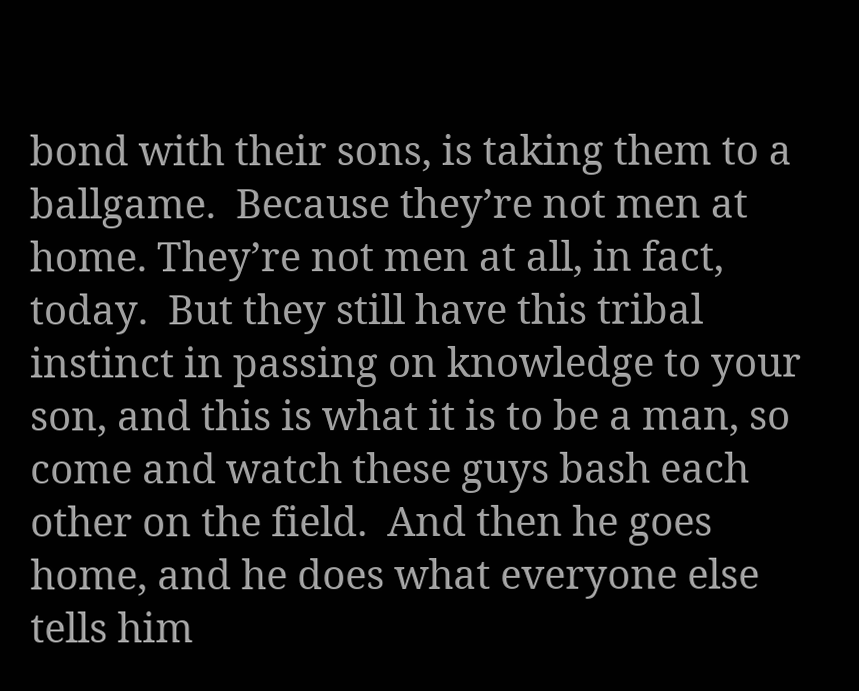bond with their sons, is taking them to a ballgame.  Because they’re not men at home. They’re not men at all, in fact, today.  But they still have this tribal instinct in passing on knowledge to your son, and this is what it is to be a man, so come and watch these guys bash each other on the field.  And then he goes home, and he does what everyone else tells him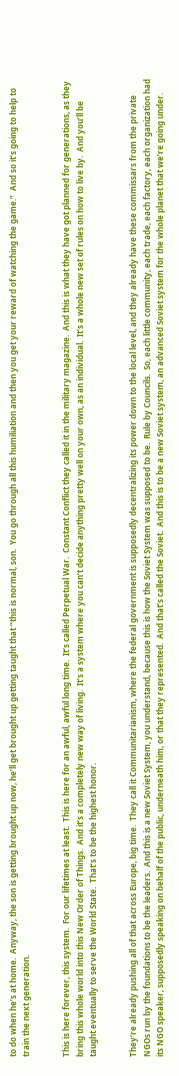to do when he’s at home.  Anyway, the son is getting brought up now, he’ll get brought up getting taught that “this is normal, son.  You go through all this humiliation and then you get your reward of watching the game.”  And so it’s going to help to train the next generation.


This is here forever, this system.  For our lifetimes at least.  This is here for an awful, awful long time.  It’s called Perpetual War.  Constant Conflict they called it in the military magazine.  And this is what they have got planned for generations, as they bring this whole world into this New Order of Things.  And it’s a completely new way of living.  It’s a system where you can’t decide anything pretty well on your own, as an individual.  It’s a whole new set of rules on how to live by.  And you’ll be taught eventually to serve the World State.  That’s to be the highest honor.


They’re already pushing all of that across Europe, big time.  They call it Communitarianism, where the federal government is supposedly decentralizing its power down to the local level, and they already have these commissars from the private NGOs run by the foundations to be the leaders.  And this is a new Soviet System, you understand, because this is how the Soviet System was supposed to be.  Rule by Councils.  So, each little community, each trade, each factory, each organization had its NGO speaker, supposedly speaking on behalf of the public, underneath him, or that they represented.  And that’s called the Soviet.  And this is to be a new Soviet system, an advanced Soviet system for the whole planet that we’re going under.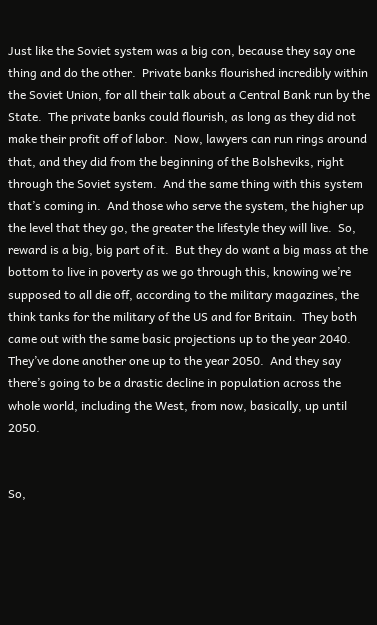Just like the Soviet system was a big con, because they say one thing and do the other.  Private banks flourished incredibly within the Soviet Union, for all their talk about a Central Bank run by the State.  The private banks could flourish, as long as they did not make their profit off of labor.  Now, lawyers can run rings around that, and they did from the beginning of the Bolsheviks, right through the Soviet system.  And the same thing with this system that’s coming in.  And those who serve the system, the higher up the level that they go, the greater the lifestyle they will live.  So, reward is a big, big part of it.  But they do want a big mass at the bottom to live in poverty as we go through this, knowing we’re supposed to all die off, according to the military magazines, the think tanks for the military of the US and for Britain.  They both came out with the same basic projections up to the year 2040.  They’ve done another one up to the year 2050.  And they say there’s going to be a drastic decline in population across the whole world, including the West, from now, basically, up until 2050.


So,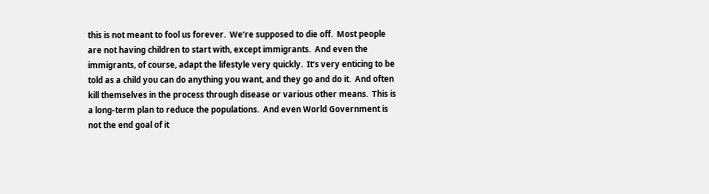this is not meant to fool us forever.  We’re supposed to die off.  Most people are not having children to start with, except immigrants.  And even the immigrants, of course, adapt the lifestyle very quickly.  It’s very enticing to be told as a child you can do anything you want, and they go and do it.  And often kill themselves in the process through disease or various other means.  This is a long-term plan to reduce the populations.  And even World Government is not the end goal of it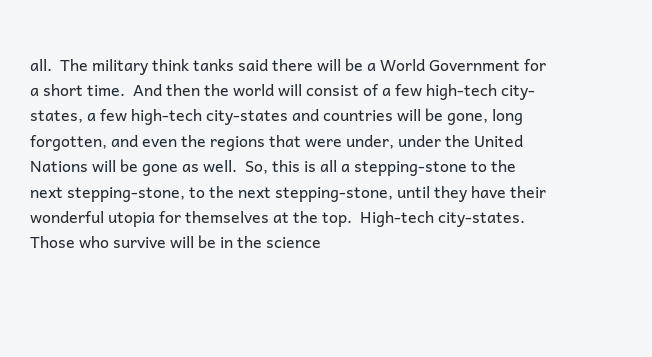all.  The military think tanks said there will be a World Government for a short time.  And then the world will consist of a few high-tech city-states, a few high-tech city-states and countries will be gone, long forgotten, and even the regions that were under, under the United Nations will be gone as well.  So, this is all a stepping-stone to the next stepping-stone, to the next stepping-stone, until they have their wonderful utopia for themselves at the top.  High-tech city-states.  Those who survive will be in the science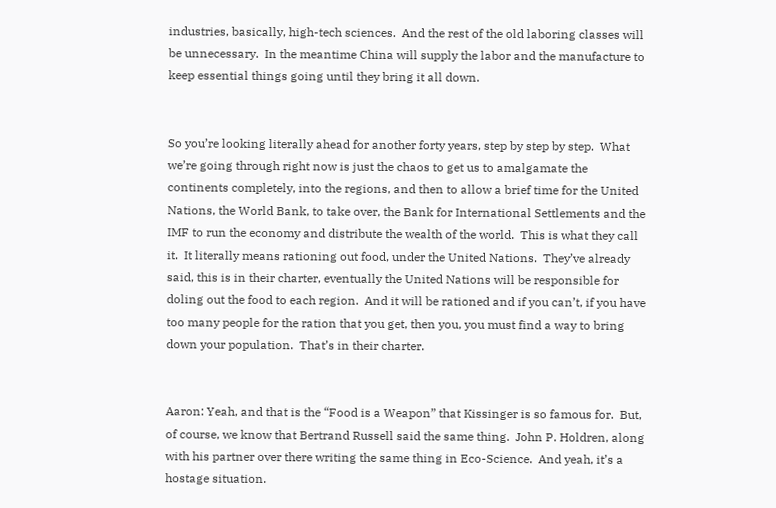industries, basically, high-tech sciences.  And the rest of the old laboring classes will be unnecessary.  In the meantime China will supply the labor and the manufacture to keep essential things going until they bring it all down.


So you’re looking literally ahead for another forty years, step by step by step.  What we’re going through right now is just the chaos to get us to amalgamate the continents completely, into the regions, and then to allow a brief time for the United Nations, the World Bank, to take over, the Bank for International Settlements and the IMF to run the economy and distribute the wealth of the world.  This is what they call it.  It literally means rationing out food, under the United Nations.  They’ve already said, this is in their charter, eventually the United Nations will be responsible for doling out the food to each region.  And it will be rationed and if you can’t, if you have too many people for the ration that you get, then you, you must find a way to bring down your population.  That’s in their charter.


Aaron: Yeah, and that is the “Food is a Weapon” that Kissinger is so famous for.  But, of course, we know that Bertrand Russell said the same thing.  John P. Holdren, along with his partner over there writing the same thing in Eco-Science.  And yeah, it’s a hostage situation.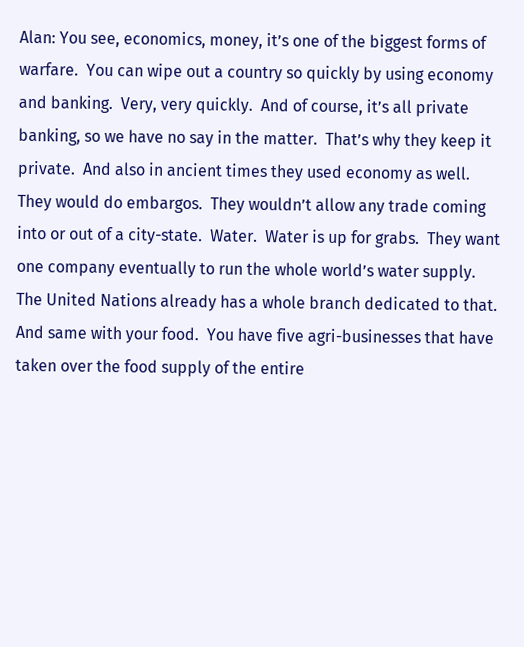Alan: You see, economics, money, it’s one of the biggest forms of warfare.  You can wipe out a country so quickly by using economy and banking.  Very, very quickly.  And of course, it’s all private banking, so we have no say in the matter.  That’s why they keep it private.  And also in ancient times they used economy as well.  They would do embargos.  They wouldn’t allow any trade coming into or out of a city-state.  Water.  Water is up for grabs.  They want one company eventually to run the whole world’s water supply.  The United Nations already has a whole branch dedicated to that.  And same with your food.  You have five agri-businesses that have taken over the food supply of the entire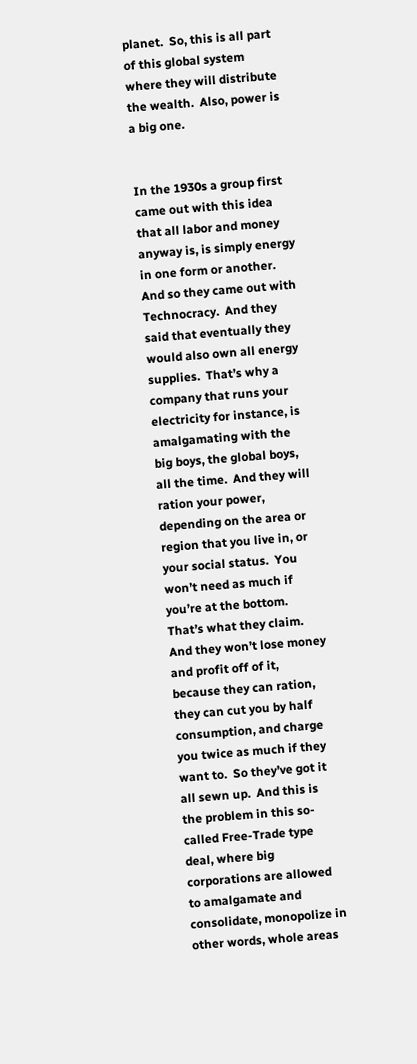planet.  So, this is all part of this global system where they will distribute the wealth.  Also, power is a big one.


In the 1930s a group first came out with this idea that all labor and money anyway is, is simply energy in one form or another.  And so they came out with Technocracy.  And they said that eventually they would also own all energy supplies.  That’s why a company that runs your electricity for instance, is amalgamating with the big boys, the global boys, all the time.  And they will ration your power, depending on the area or region that you live in, or your social status.  You won’t need as much if you’re at the bottom.  That’s what they claim.  And they won’t lose money and profit off of it, because they can ration, they can cut you by half consumption, and charge you twice as much if they want to.  So they’ve got it all sewn up.  And this is the problem in this so-called Free-Trade type deal, where big corporations are allowed to amalgamate and consolidate, monopolize in other words, whole areas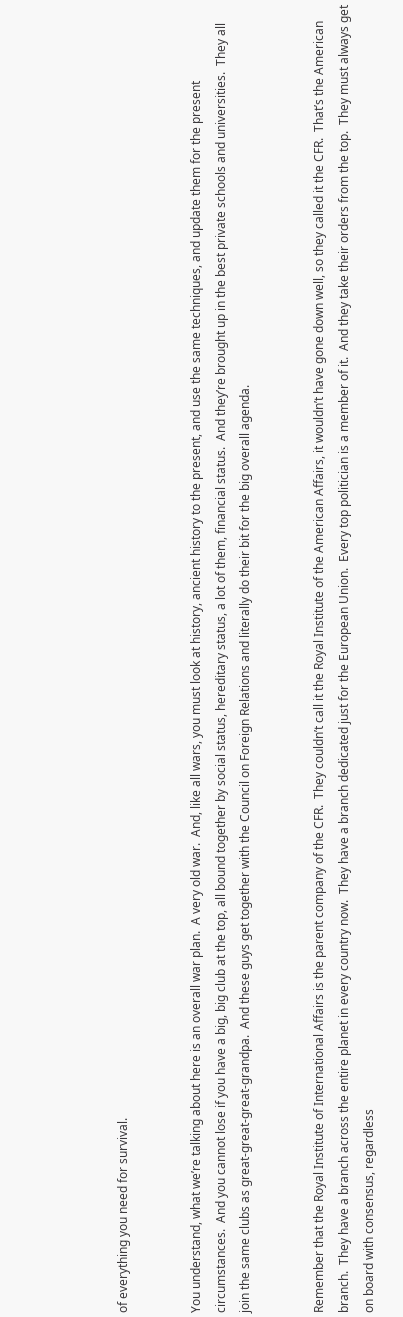of everything you need for survival.


You understand, what we’re talking about here is an overall war plan.  A very old war.  And, like all wars, you must look at history, ancient history to the present, and use the same techniques, and update them for the present circumstances.  And you cannot lose if you have a big, big club at the top, all bound together by social status, hereditary status, a lot of them, financial status.  And they’re brought up in the best private schools and universities.  They all join the same clubs as great-great-great-grandpa.  And these guys get together with the Council on Foreign Relations and literally do their bit for the big overall agenda.


Remember that the Royal Institute of International Affairs is the parent company of the CFR.  They couldn’t call it the Royal Institute of the American Affairs, it wouldn’t have gone down well, so they called it the CFR.  That’s the American branch.  They have a branch across the entire planet in every country now.  They have a branch dedicated just for the European Union.  Every top politician is a member of it.  And they take their orders from the top.  They must always get on board with consensus, regardless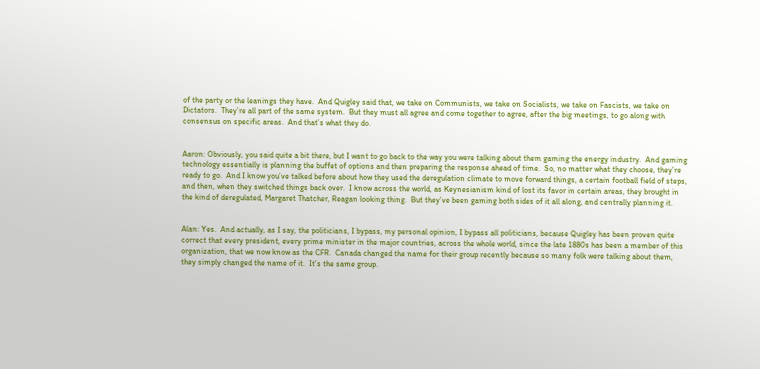of the party or the leanings they have.  And Quigley said that, we take on Communists, we take on Socialists, we take on Fascists, we take on Dictators.  They’re all part of the same system.  But they must all agree and come together to agree, after the big meetings, to go along with consensus on specific areas.  And that’s what they do.


Aaron: Obviously, you said quite a bit there, but I want to go back to the way you were talking about them gaming the energy industry.  And gaming technology essentially is planning the buffet of options and then preparing the response ahead of time.  So, no matter what they choose, they’re ready to go.  And I know you’ve talked before about how they used the deregulation climate to move forward things, a certain football field of steps, and then, when they switched things back over.  I know across the world, as Keynesianism kind of lost its favor in certain areas, they brought in the kind of deregulated, Margaret Thatcher, Reagan looking thing.  But they’ve been gaming both sides of it all along, and centrally planning it.


Alan: Yes.  And actually, as I say, the politicians, I bypass, my personal opinion, I bypass all politicians, because Quigley has been proven quite correct that every president, every prime minister in the major countries, across the whole world, since the late 1880s has been a member of this organization, that we now know as the CFR.  Canada changed the name for their group recently because so many folk were talking about them, they simply changed the name of it.  It’s the same group.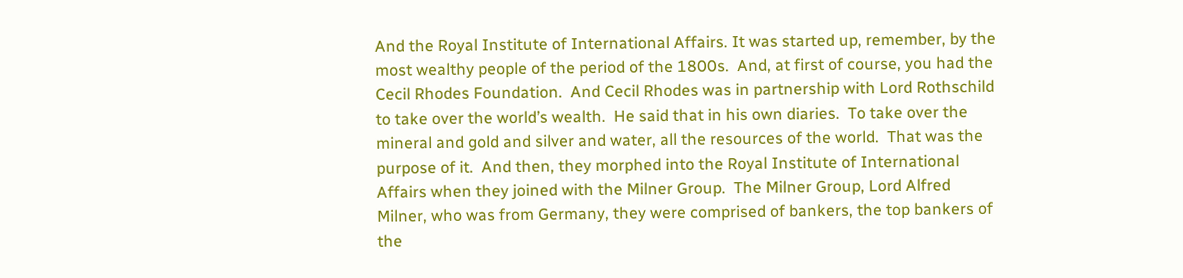And the Royal Institute of International Affairs. It was started up, remember, by the most wealthy people of the period of the 1800s.  And, at first of course, you had the Cecil Rhodes Foundation.  And Cecil Rhodes was in partnership with Lord Rothschild to take over the world’s wealth.  He said that in his own diaries.  To take over the mineral and gold and silver and water, all the resources of the world.  That was the purpose of it.  And then, they morphed into the Royal Institute of International Affairs when they joined with the Milner Group.  The Milner Group, Lord Alfred Milner, who was from Germany, they were comprised of bankers, the top bankers of the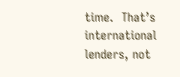time.  That’s international lenders, not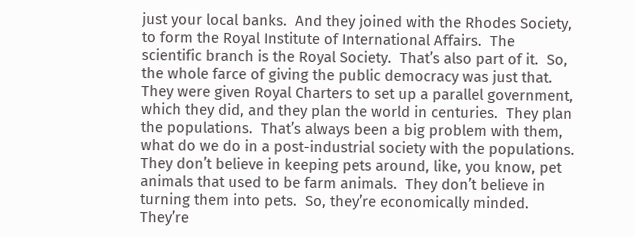just your local banks.  And they joined with the Rhodes Society, to form the Royal Institute of International Affairs.  The scientific branch is the Royal Society.  That’s also part of it.  So, the whole farce of giving the public democracy was just that.  They were given Royal Charters to set up a parallel government, which they did, and they plan the world in centuries.  They plan the populations.  That’s always been a big problem with them, what do we do in a post-industrial society with the populations.  They don’t believe in keeping pets around, like, you know, pet animals that used to be farm animals.  They don’t believe in turning them into pets.  So, they’re economically minded.  They’re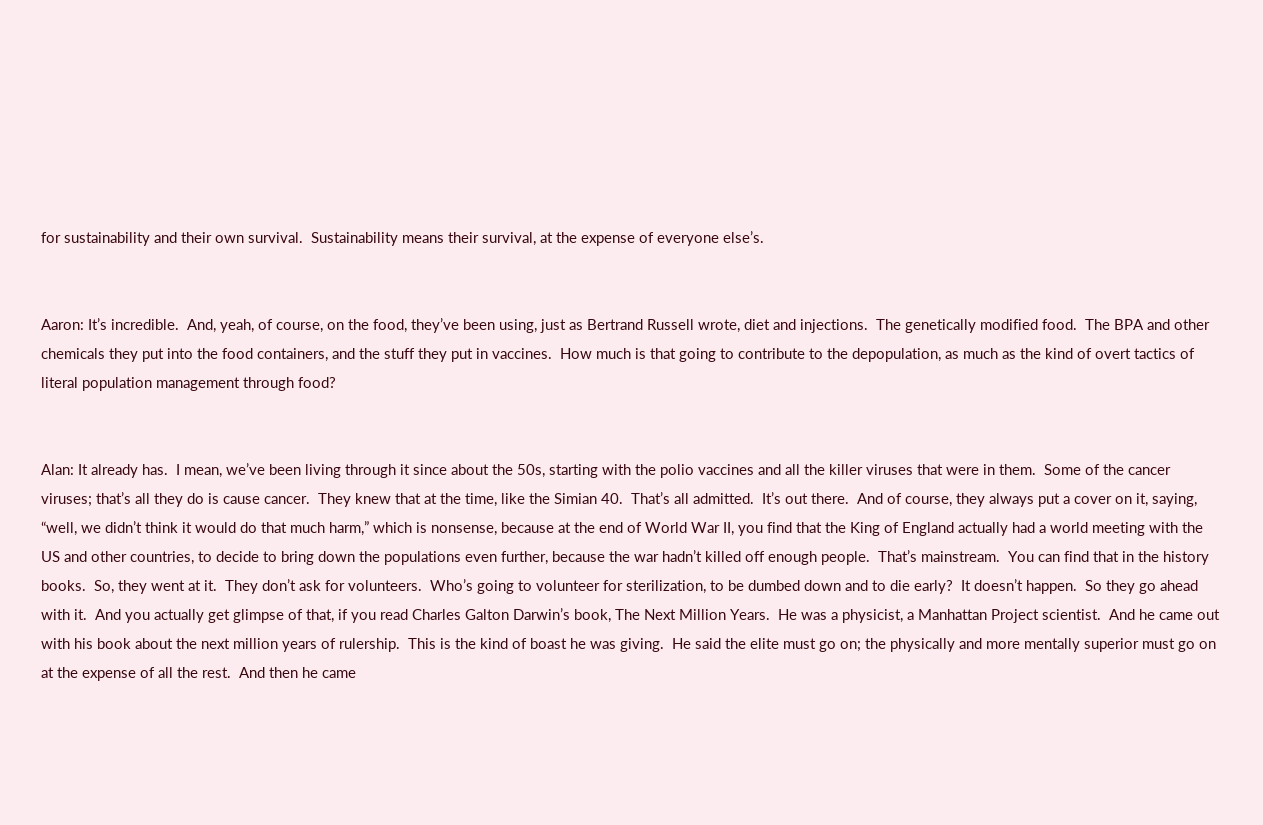for sustainability and their own survival.  Sustainability means their survival, at the expense of everyone else’s.


Aaron: It’s incredible.  And, yeah, of course, on the food, they’ve been using, just as Bertrand Russell wrote, diet and injections.  The genetically modified food.  The BPA and other chemicals they put into the food containers, and the stuff they put in vaccines.  How much is that going to contribute to the depopulation, as much as the kind of overt tactics of literal population management through food?


Alan: It already has.  I mean, we’ve been living through it since about the 50s, starting with the polio vaccines and all the killer viruses that were in them.  Some of the cancer viruses; that’s all they do is cause cancer.  They knew that at the time, like the Simian 40.  That’s all admitted.  It’s out there.  And of course, they always put a cover on it, saying, “well, we didn’t think it would do that much harm,” which is nonsense, because at the end of World War II, you find that the King of England actually had a world meeting with the US and other countries, to decide to bring down the populations even further, because the war hadn’t killed off enough people.  That’s mainstream.  You can find that in the history books.  So, they went at it.  They don’t ask for volunteers.  Who’s going to volunteer for sterilization, to be dumbed down and to die early?  It doesn’t happen.  So they go ahead with it.  And you actually get glimpse of that, if you read Charles Galton Darwin’s book, The Next Million Years.  He was a physicist, a Manhattan Project scientist.  And he came out with his book about the next million years of rulership.  This is the kind of boast he was giving.  He said the elite must go on; the physically and more mentally superior must go on at the expense of all the rest.  And then he came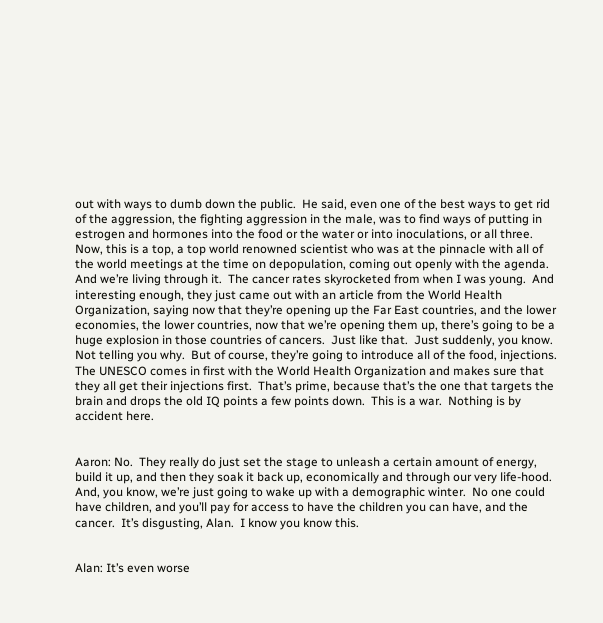out with ways to dumb down the public.  He said, even one of the best ways to get rid of the aggression, the fighting aggression in the male, was to find ways of putting in estrogen and hormones into the food or the water or into inoculations, or all three.  Now, this is a top, a top world renowned scientist who was at the pinnacle with all of the world meetings at the time on depopulation, coming out openly with the agenda.  And we’re living through it.  The cancer rates skyrocketed from when I was young.  And interesting enough, they just came out with an article from the World Health Organization, saying now that they’re opening up the Far East countries, and the lower economies, the lower countries, now that we’re opening them up, there’s going to be a huge explosion in those countries of cancers.  Just like that.  Just suddenly, you know.  Not telling you why.  But of course, they’re going to introduce all of the food, injections.  The UNESCO comes in first with the World Health Organization and makes sure that they all get their injections first.  That’s prime, because that’s the one that targets the brain and drops the old IQ points a few points down.  This is a war.  Nothing is by accident here.


Aaron: No.  They really do just set the stage to unleash a certain amount of energy, build it up, and then they soak it back up, economically and through our very life-hood.  And, you know, we’re just going to wake up with a demographic winter.  No one could have children, and you’ll pay for access to have the children you can have, and the cancer.  It’s disgusting, Alan.  I know you know this.


Alan: It’s even worse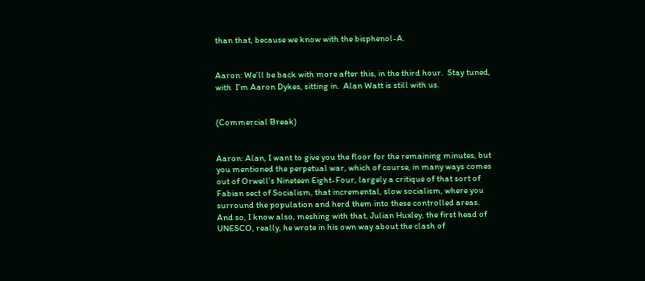than that, because we know with the bisphenol-A.


Aaron: We’ll be back with more after this, in the third hour.  Stay tuned, with  I’m Aaron Dykes, sitting in.  Alan Watt is still with us.


(Commercial Break)


Aaron: Alan, I want to give you the floor for the remaining minutes, but you mentioned the perpetual war, which of course, in many ways comes out of Orwell’s Nineteen Eight-Four, largely a critique of that sort of Fabian sect of Socialism, that incremental, slow socialism, where you surround the population and herd them into these controlled areas.  And so, I know also, meshing with that, Julian Huxley, the first head of UNESCO, really, he wrote in his own way about the clash of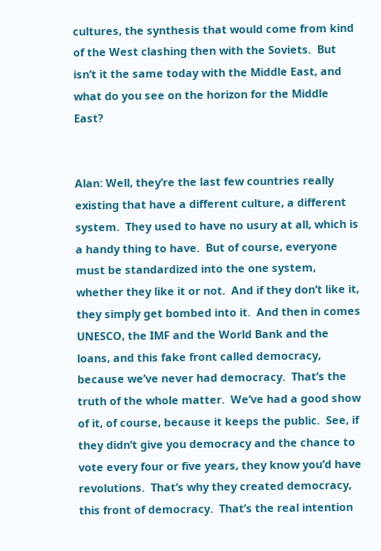cultures, the synthesis that would come from kind of the West clashing then with the Soviets.  But isn’t it the same today with the Middle East, and what do you see on the horizon for the Middle East?


Alan: Well, they’re the last few countries really existing that have a different culture, a different system.  They used to have no usury at all, which is a handy thing to have.  But of course, everyone must be standardized into the one system, whether they like it or not.  And if they don’t like it, they simply get bombed into it.  And then in comes UNESCO, the IMF and the World Bank and the loans, and this fake front called democracy, because we’ve never had democracy.  That’s the truth of the whole matter.  We’ve had a good show of it, of course, because it keeps the public.  See, if they didn’t give you democracy and the chance to vote every four or five years, they know you’d have revolutions.  That’s why they created democracy, this front of democracy.  That’s the real intention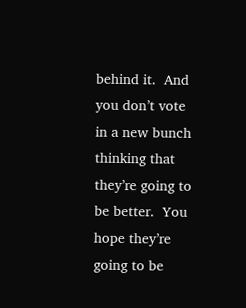behind it.  And you don’t vote in a new bunch thinking that they’re going to be better.  You hope they’re going to be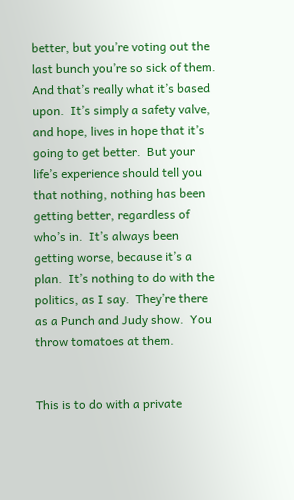better, but you’re voting out the last bunch you’re so sick of them.  And that’s really what it’s based upon.  It’s simply a safety valve, and hope, lives in hope that it’s going to get better.  But your life’s experience should tell you that nothing, nothing has been getting better, regardless of who’s in.  It’s always been getting worse, because it’s a plan.  It’s nothing to do with the politics, as I say.  They’re there as a Punch and Judy show.  You throw tomatoes at them.


This is to do with a private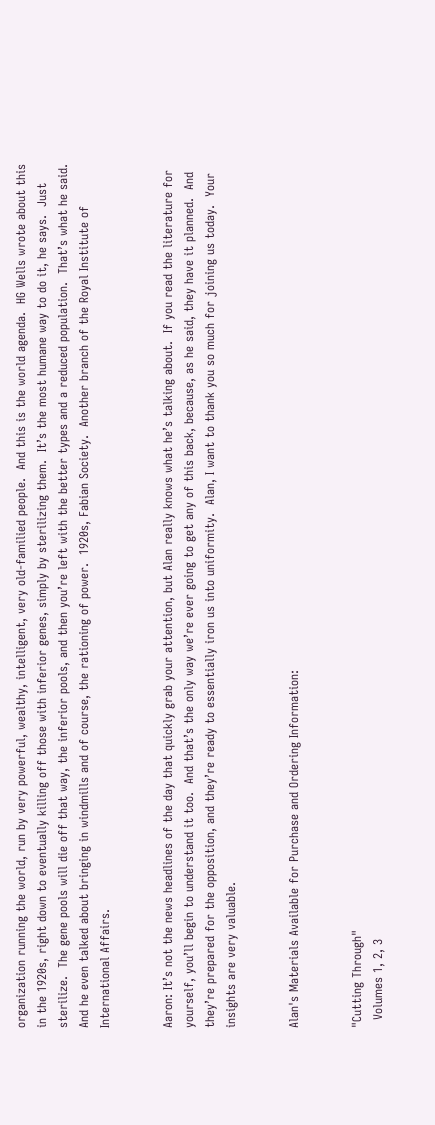organization running the world, run by very powerful, wealthy, intelligent, very old-familied people.  And this is the world agenda.  HG Wells wrote about this in the 1920s, right down to eventually killing off those with inferior genes, simply by sterilizing them.  It’s the most humane way to do it, he says.  Just sterilize.  The gene pools will die off that way, the inferior pools, and then you’re left with the better types and a reduced population.  That’s what he said.  And he even talked about bringing in windmills and of course, the rationing of power.  1920s, Fabian Society.  Another branch of the Royal Institute of International Affairs.


Aaron: It’s not the news headlines of the day that quickly grab your attention, but Alan really knows what he’s talking about.  If you read the literature for yourself, you’ll begin to understand it too.  And that’s the only way we’re ever going to get any of this back, because, as he said, they have it planned.  And they’re prepared for the opposition, and they’re ready to essentially iron us into uniformity.  Alan, I want to thank you so much for joining us today.  Your insights are very valuable.


Alan's Materials Available for Purchase and Ordering Information:


"Cutting Through"
  Volumes 1, 2, 3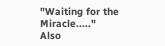"Waiting for the Miracle....."
Also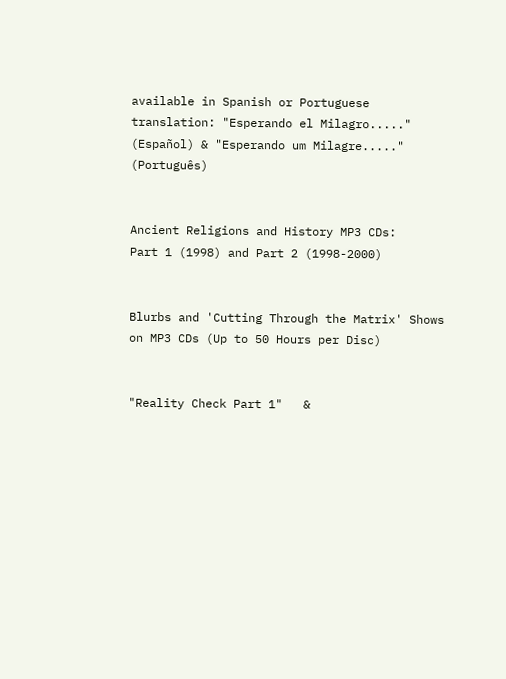available in Spanish or Portuguese translation: "Esperando el Milagro....." (Español) & "Esperando um Milagre....." (Português)


Ancient Religions and History MP3 CDs:
Part 1 (1998) and Part 2 (1998-2000)


Blurbs and 'Cutting Through the Matrix' Shows on MP3 CDs (Up to 50 Hours per Disc)


"Reality Check Part 1"   &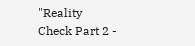"Reality Check Part 2 -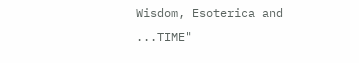Wisdom, Esoterica and ...TIME"